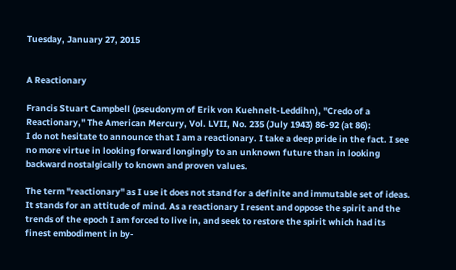Tuesday, January 27, 2015


A Reactionary

Francis Stuart Campbell (pseudonym of Erik von Kuehnelt-Leddihn), "Credo of a Reactionary," The American Mercury, Vol. LVII, No. 235 (July 1943) 86-92 (at 86):
I do not hesitate to announce that I am a reactionary. I take a deep pride in the fact. I see no more virtue in looking forward longingly to an unknown future than in looking backward nostalgically to known and proven values.

The term "reactionary" as I use it does not stand for a definite and immutable set of ideas. It stands for an attitude of mind. As a reactionary I resent and oppose the spirit and the trends of the epoch I am forced to live in, and seek to restore the spirit which had its finest embodiment in by-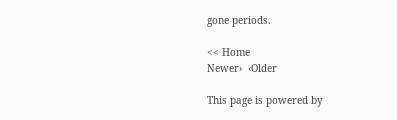gone periods.

<< Home
Newer›  ‹Older

This page is powered by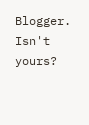Blogger. Isn't yours?